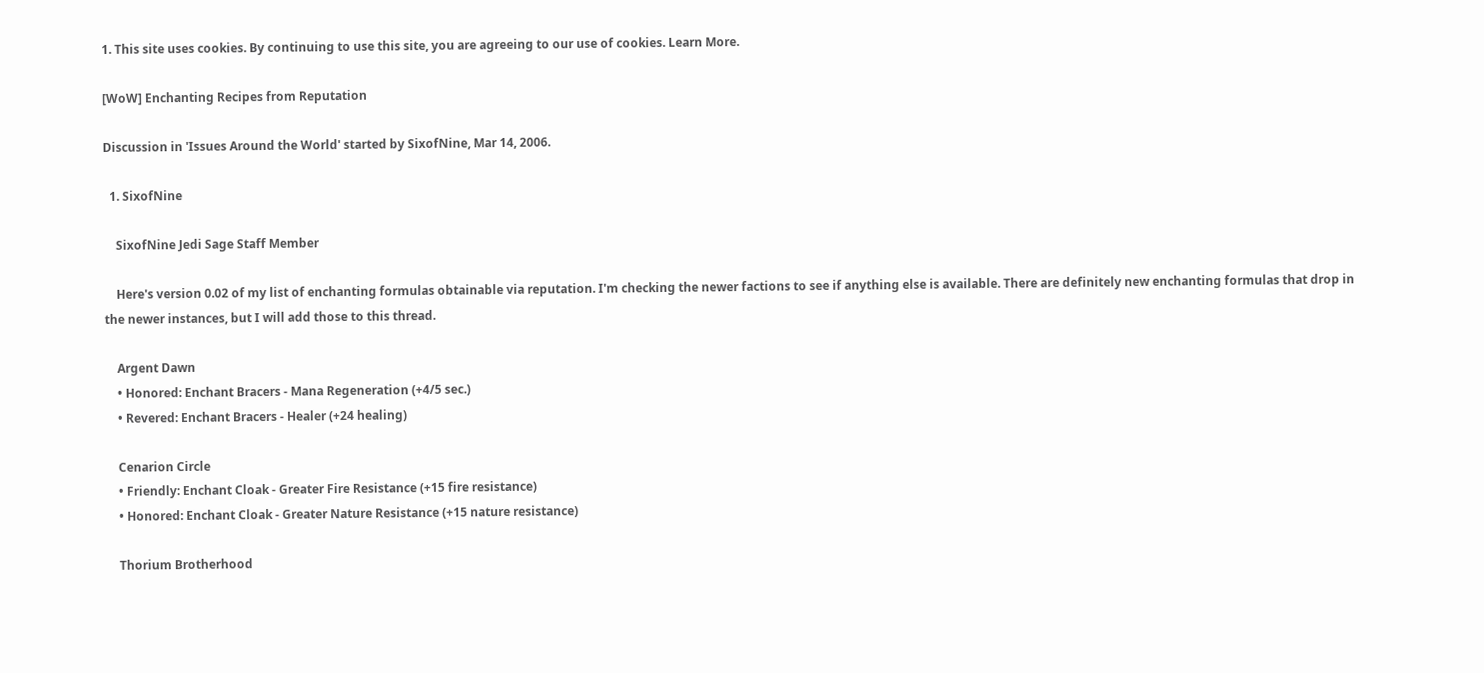1. This site uses cookies. By continuing to use this site, you are agreeing to our use of cookies. Learn More.

[WoW] Enchanting Recipes from Reputation

Discussion in 'Issues Around the World' started by SixofNine, Mar 14, 2006.

  1. SixofNine

    SixofNine Jedi Sage Staff Member

    Here's version 0.02 of my list of enchanting formulas obtainable via reputation. I'm checking the newer factions to see if anything else is available. There are definitely new enchanting formulas that drop in the newer instances, but I will add those to this thread.

    Argent Dawn
    • Honored: Enchant Bracers - Mana Regeneration (+4/5 sec.)
    • Revered: Enchant Bracers - Healer (+24 healing)

    Cenarion Circle
    • Friendly: Enchant Cloak - Greater Fire Resistance (+15 fire resistance)
    • Honored: Enchant Cloak - Greater Nature Resistance (+15 nature resistance)

    Thorium Brotherhood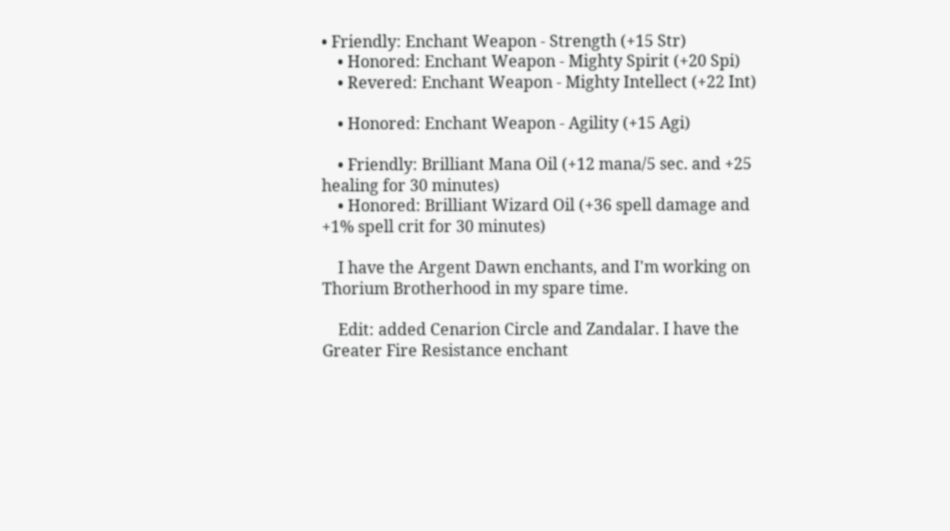• Friendly: Enchant Weapon - Strength (+15 Str)
    • Honored: Enchant Weapon - Mighty Spirit (+20 Spi)
    • Revered: Enchant Weapon - Mighty Intellect (+22 Int)

    • Honored: Enchant Weapon - Agility (+15 Agi)

    • Friendly: Brilliant Mana Oil (+12 mana/5 sec. and +25 healing for 30 minutes)
    • Honored: Brilliant Wizard Oil (+36 spell damage and +1% spell crit for 30 minutes)

    I have the Argent Dawn enchants, and I'm working on Thorium Brotherhood in my spare time.

    Edit: added Cenarion Circle and Zandalar. I have the Greater Fire Resistance enchant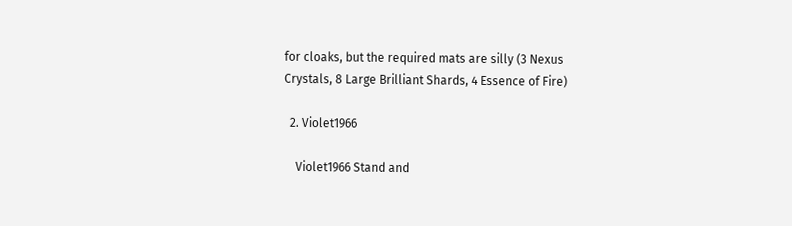for cloaks, but the required mats are silly (3 Nexus Crystals, 8 Large Brilliant Shards, 4 Essence of Fire)

  2. Violet1966

    Violet1966 Stand and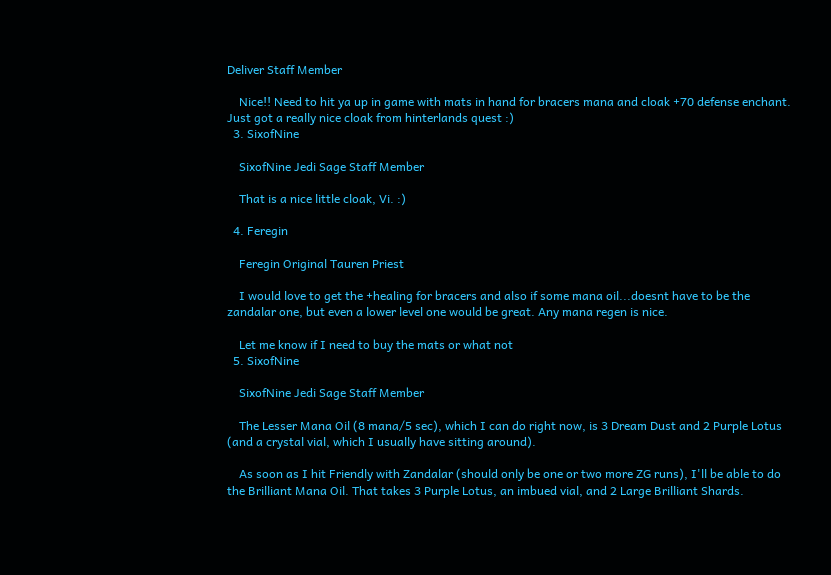Deliver Staff Member

    Nice!! Need to hit ya up in game with mats in hand for bracers mana and cloak +70 defense enchant. Just got a really nice cloak from hinterlands quest :)
  3. SixofNine

    SixofNine Jedi Sage Staff Member

    That is a nice little cloak, Vi. :)

  4. Feregin

    Feregin Original Tauren Priest

    I would love to get the +healing for bracers and also if some mana oil...doesnt have to be the zandalar one, but even a lower level one would be great. Any mana regen is nice.

    Let me know if I need to buy the mats or what not
  5. SixofNine

    SixofNine Jedi Sage Staff Member

    The Lesser Mana Oil (8 mana/5 sec), which I can do right now, is 3 Dream Dust and 2 Purple Lotus (and a crystal vial, which I usually have sitting around).

    As soon as I hit Friendly with Zandalar (should only be one or two more ZG runs), I'll be able to do the Brilliant Mana Oil. That takes 3 Purple Lotus, an imbued vial, and 2 Large Brilliant Shards.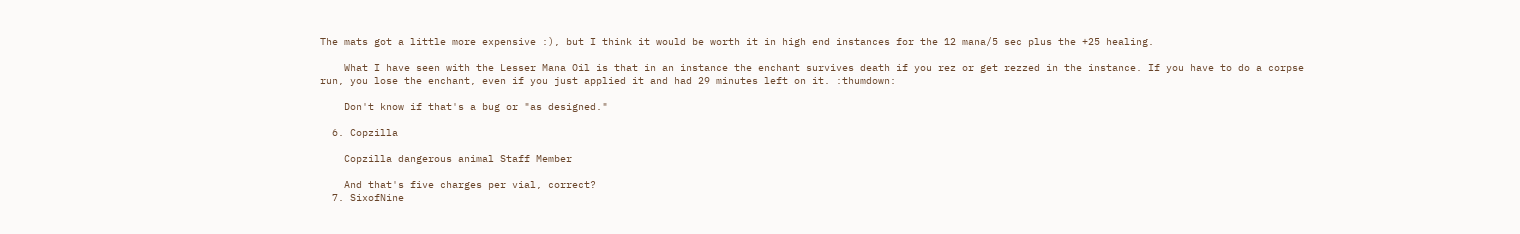The mats got a little more expensive :), but I think it would be worth it in high end instances for the 12 mana/5 sec plus the +25 healing.

    What I have seen with the Lesser Mana Oil is that in an instance the enchant survives death if you rez or get rezzed in the instance. If you have to do a corpse run, you lose the enchant, even if you just applied it and had 29 minutes left on it. :thumdown:

    Don't know if that's a bug or "as designed."

  6. Copzilla

    Copzilla dangerous animal Staff Member

    And that's five charges per vial, correct?
  7. SixofNine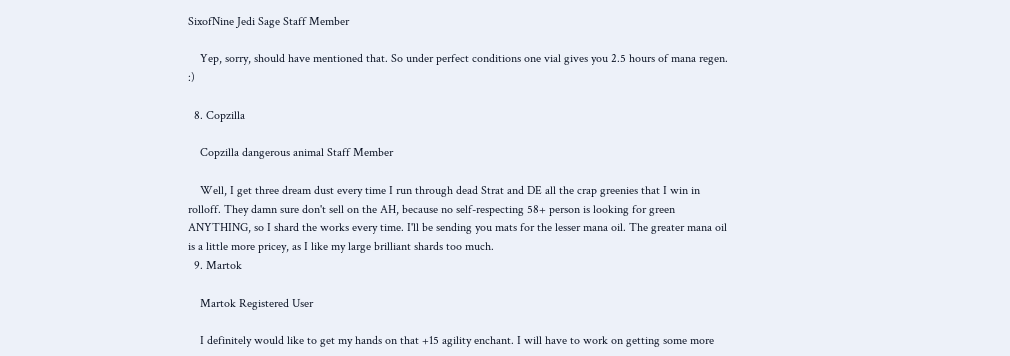SixofNine Jedi Sage Staff Member

    Yep, sorry, should have mentioned that. So under perfect conditions one vial gives you 2.5 hours of mana regen. :)

  8. Copzilla

    Copzilla dangerous animal Staff Member

    Well, I get three dream dust every time I run through dead Strat and DE all the crap greenies that I win in rolloff. They damn sure don't sell on the AH, because no self-respecting 58+ person is looking for green ANYTHING, so I shard the works every time. I'll be sending you mats for the lesser mana oil. The greater mana oil is a little more pricey, as I like my large brilliant shards too much.
  9. Martok

    Martok Registered User

    I definitely would like to get my hands on that +15 agility enchant. I will have to work on getting some more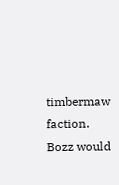timbermaw faction. Bozz would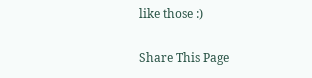like those :)

Share This Page